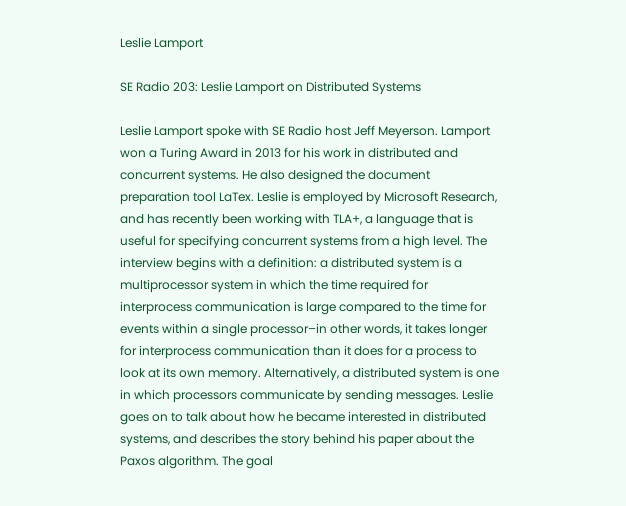Leslie Lamport

SE Radio 203: Leslie Lamport on Distributed Systems

Leslie Lamport spoke with SE Radio host Jeff Meyerson. Lamport won a Turing Award in 2013 for his work in distributed and concurrent systems. He also designed the document preparation tool LaTex. Leslie is employed by Microsoft Research, and has recently been working with TLA+, a language that is useful for specifying concurrent systems from a high level. The interview begins with a definition: a distributed system is a multiprocessor system in which the time required for interprocess communication is large compared to the time for events within a single processor–in other words, it takes longer for interprocess communication than it does for a process to look at its own memory. Alternatively, a distributed system is one in which processors communicate by sending messages. Leslie goes on to talk about how he became interested in distributed systems, and describes the story behind his paper about the Paxos algorithm. The goal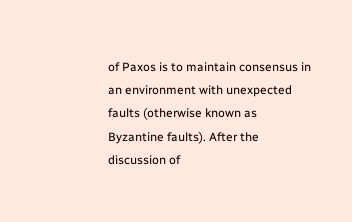of Paxos is to maintain consensus in an environment with unexpected faults (otherwise known as Byzantine faults). After the discussion of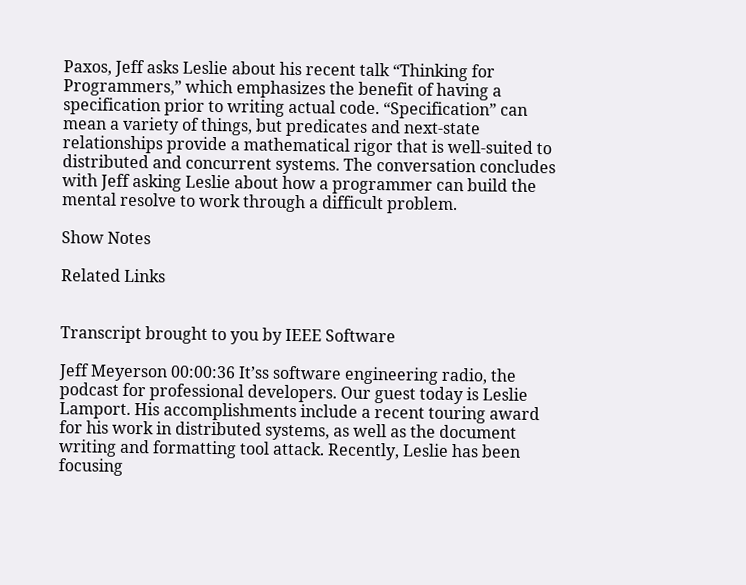Paxos, Jeff asks Leslie about his recent talk “Thinking for Programmers,” which emphasizes the benefit of having a specification prior to writing actual code. “Specification” can mean a variety of things, but predicates and next-state relationships provide a mathematical rigor that is well-suited to distributed and concurrent systems. The conversation concludes with Jeff asking Leslie about how a programmer can build the mental resolve to work through a difficult problem.

Show Notes

Related Links


Transcript brought to you by IEEE Software

Jeff Meyerson 00:00:36 It’ss software engineering radio, the podcast for professional developers. Our guest today is Leslie Lamport. His accomplishments include a recent touring award for his work in distributed systems, as well as the document writing and formatting tool attack. Recently, Leslie has been focusing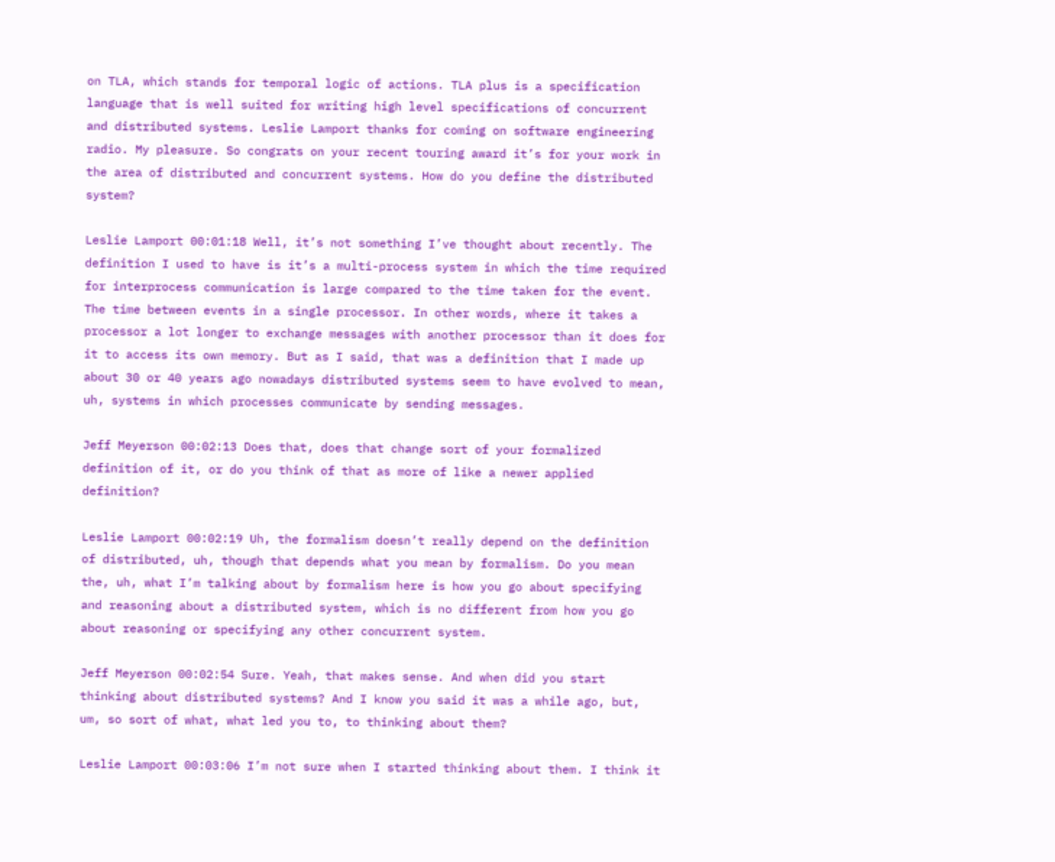on TLA, which stands for temporal logic of actions. TLA plus is a specification language that is well suited for writing high level specifications of concurrent and distributed systems. Leslie Lamport thanks for coming on software engineering radio. My pleasure. So congrats on your recent touring award it’s for your work in the area of distributed and concurrent systems. How do you define the distributed system?

Leslie Lamport 00:01:18 Well, it’s not something I’ve thought about recently. The definition I used to have is it’s a multi-process system in which the time required for interprocess communication is large compared to the time taken for the event. The time between events in a single processor. In other words, where it takes a processor a lot longer to exchange messages with another processor than it does for it to access its own memory. But as I said, that was a definition that I made up about 30 or 40 years ago nowadays distributed systems seem to have evolved to mean, uh, systems in which processes communicate by sending messages.

Jeff Meyerson 00:02:13 Does that, does that change sort of your formalized definition of it, or do you think of that as more of like a newer applied definition?

Leslie Lamport 00:02:19 Uh, the formalism doesn’t really depend on the definition of distributed, uh, though that depends what you mean by formalism. Do you mean the, uh, what I’m talking about by formalism here is how you go about specifying and reasoning about a distributed system, which is no different from how you go about reasoning or specifying any other concurrent system.

Jeff Meyerson 00:02:54 Sure. Yeah, that makes sense. And when did you start thinking about distributed systems? And I know you said it was a while ago, but, um, so sort of what, what led you to, to thinking about them?

Leslie Lamport 00:03:06 I’m not sure when I started thinking about them. I think it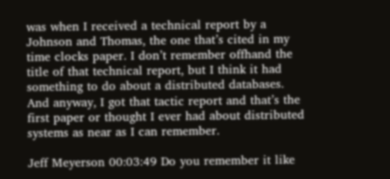was when I received a technical report by a Johnson and Thomas, the one that’s cited in my time clocks paper. I don’t remember offhand the title of that technical report, but I think it had something to do about a distributed databases. And anyway, I got that tactic report and that’s the first paper or thought I ever had about distributed systems as near as I can remember.

Jeff Meyerson 00:03:49 Do you remember it like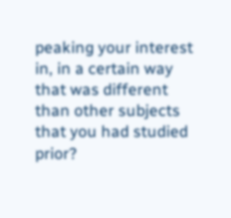peaking your interest in, in a certain way that was different than other subjects that you had studied prior?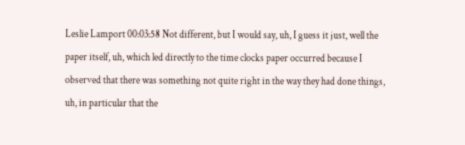Leslie Lamport 00:03:58 Not different, but I would say, uh, I guess it just, well the paper itself, uh, which led directly to the time clocks paper occurred because I observed that there was something not quite right in the way they had done things, uh, in particular that the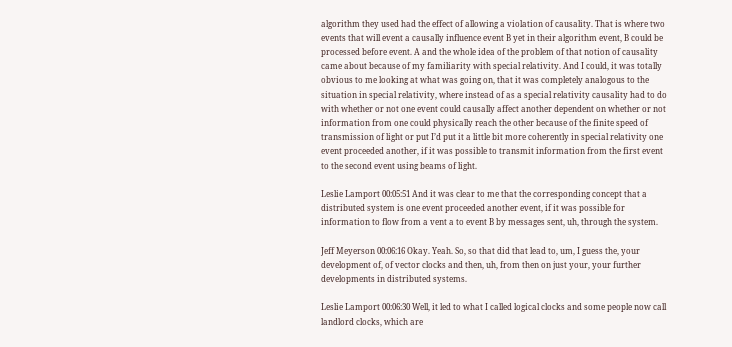algorithm they used had the effect of allowing a violation of causality. That is where two events that will event a causally influence event B yet in their algorithm event, B could be processed before event. A and the whole idea of the problem of that notion of causality came about because of my familiarity with special relativity. And I could, it was totally obvious to me looking at what was going on, that it was completely analogous to the situation in special relativity, where instead of as a special relativity causality had to do with whether or not one event could causally affect another dependent on whether or not information from one could physically reach the other because of the finite speed of transmission of light or put I’d put it a little bit more coherently in special relativity one event proceeded another, if it was possible to transmit information from the first event to the second event using beams of light.

Leslie Lamport 00:05:51 And it was clear to me that the corresponding concept that a distributed system is one event proceeded another event, if it was possible for information to flow from a vent a to event B by messages sent, uh, through the system.

Jeff Meyerson 00:06:16 Okay. Yeah. So, so that did that lead to, um, I guess the, your development of, of vector clocks and then, uh, from then on just your, your further developments in distributed systems.

Leslie Lamport 00:06:30 Well, it led to what I called logical clocks and some people now call landlord clocks, which are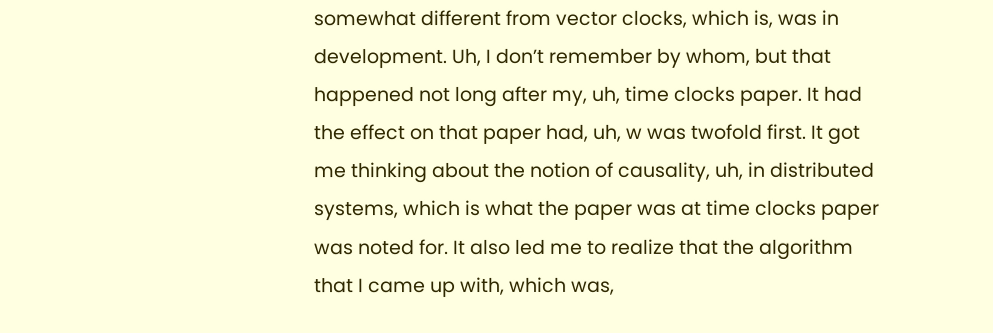somewhat different from vector clocks, which is, was in development. Uh, I don’t remember by whom, but that happened not long after my, uh, time clocks paper. It had the effect on that paper had, uh, w was twofold first. It got me thinking about the notion of causality, uh, in distributed systems, which is what the paper was at time clocks paper was noted for. It also led me to realize that the algorithm that I came up with, which was,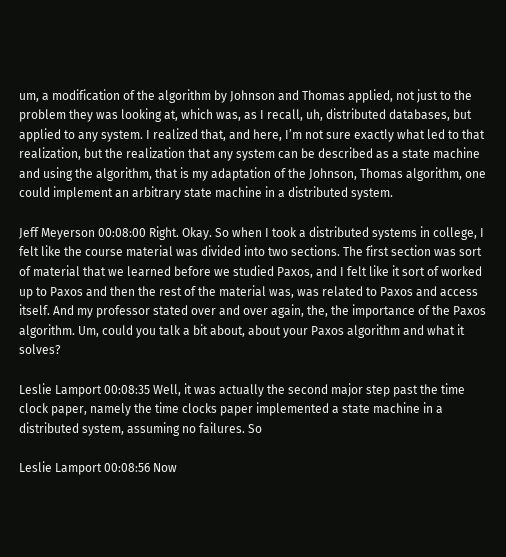um, a modification of the algorithm by Johnson and Thomas applied, not just to the problem they was looking at, which was, as I recall, uh, distributed databases, but applied to any system. I realized that, and here, I’m not sure exactly what led to that realization, but the realization that any system can be described as a state machine and using the algorithm, that is my adaptation of the Johnson, Thomas algorithm, one could implement an arbitrary state machine in a distributed system.

Jeff Meyerson 00:08:00 Right. Okay. So when I took a distributed systems in college, I felt like the course material was divided into two sections. The first section was sort of material that we learned before we studied Paxos, and I felt like it sort of worked up to Paxos and then the rest of the material was, was related to Paxos and access itself. And my professor stated over and over again, the, the importance of the Paxos algorithm. Um, could you talk a bit about, about your Paxos algorithm and what it solves?

Leslie Lamport 00:08:35 Well, it was actually the second major step past the time clock paper, namely the time clocks paper implemented a state machine in a distributed system, assuming no failures. So

Leslie Lamport 00:08:56 Now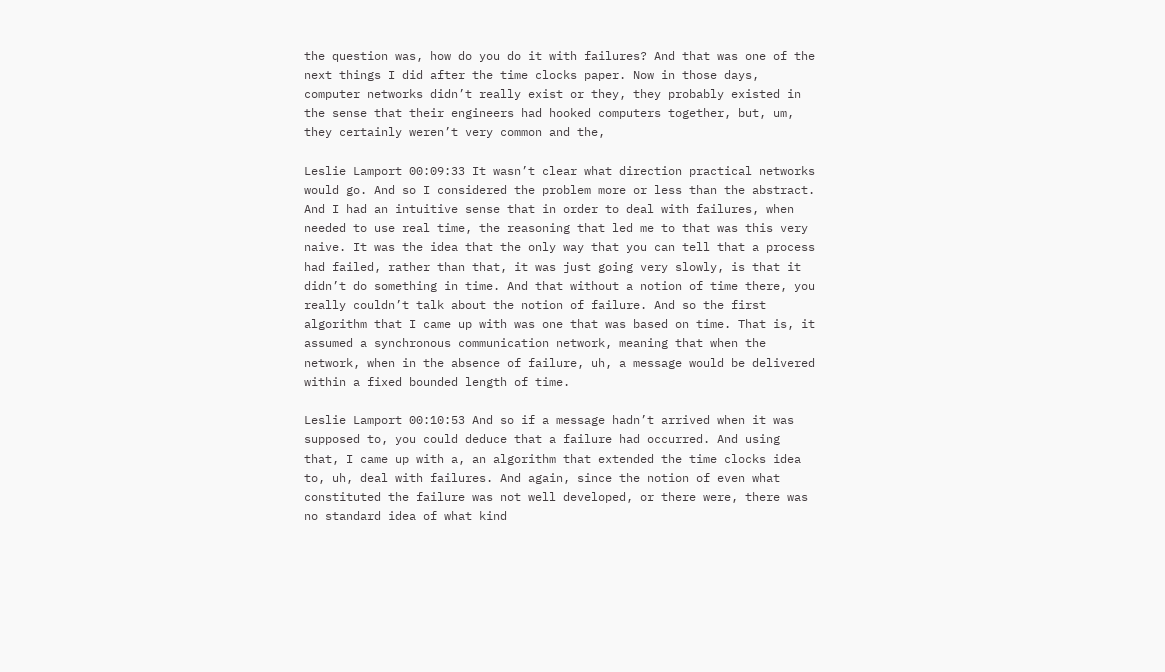the question was, how do you do it with failures? And that was one of the next things I did after the time clocks paper. Now in those days, computer networks didn’t really exist or they, they probably existed in the sense that their engineers had hooked computers together, but, um, they certainly weren’t very common and the,

Leslie Lamport 00:09:33 It wasn’t clear what direction practical networks would go. And so I considered the problem more or less than the abstract. And I had an intuitive sense that in order to deal with failures, when needed to use real time, the reasoning that led me to that was this very naive. It was the idea that the only way that you can tell that a process had failed, rather than that, it was just going very slowly, is that it didn’t do something in time. And that without a notion of time there, you really couldn’t talk about the notion of failure. And so the first algorithm that I came up with was one that was based on time. That is, it assumed a synchronous communication network, meaning that when the network, when in the absence of failure, uh, a message would be delivered within a fixed bounded length of time.

Leslie Lamport 00:10:53 And so if a message hadn’t arrived when it was supposed to, you could deduce that a failure had occurred. And using that, I came up with a, an algorithm that extended the time clocks idea to, uh, deal with failures. And again, since the notion of even what constituted the failure was not well developed, or there were, there was no standard idea of what kind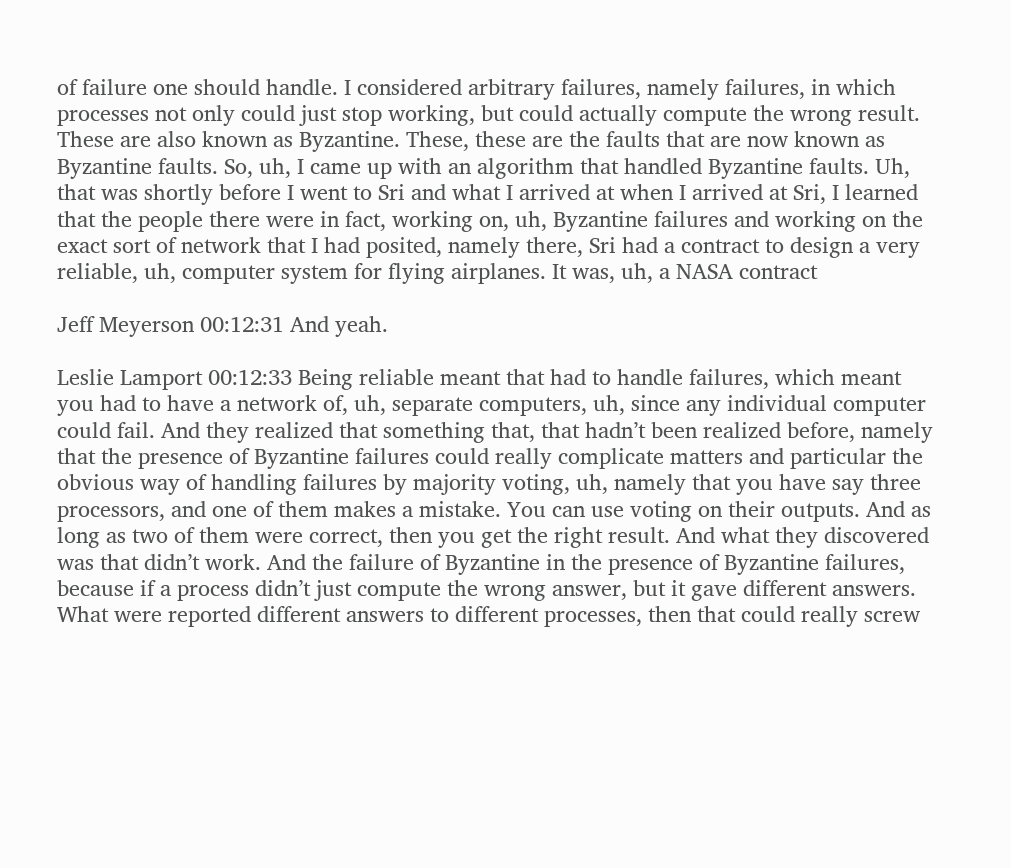of failure one should handle. I considered arbitrary failures, namely failures, in which processes not only could just stop working, but could actually compute the wrong result. These are also known as Byzantine. These, these are the faults that are now known as Byzantine faults. So, uh, I came up with an algorithm that handled Byzantine faults. Uh, that was shortly before I went to Sri and what I arrived at when I arrived at Sri, I learned that the people there were in fact, working on, uh, Byzantine failures and working on the exact sort of network that I had posited, namely there, Sri had a contract to design a very reliable, uh, computer system for flying airplanes. It was, uh, a NASA contract

Jeff Meyerson 00:12:31 And yeah.

Leslie Lamport 00:12:33 Being reliable meant that had to handle failures, which meant you had to have a network of, uh, separate computers, uh, since any individual computer could fail. And they realized that something that, that hadn’t been realized before, namely that the presence of Byzantine failures could really complicate matters and particular the obvious way of handling failures by majority voting, uh, namely that you have say three processors, and one of them makes a mistake. You can use voting on their outputs. And as long as two of them were correct, then you get the right result. And what they discovered was that didn’t work. And the failure of Byzantine in the presence of Byzantine failures, because if a process didn’t just compute the wrong answer, but it gave different answers. What were reported different answers to different processes, then that could really screw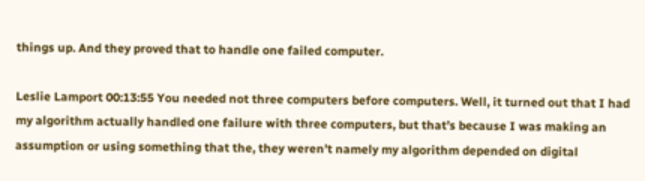things up. And they proved that to handle one failed computer.

Leslie Lamport 00:13:55 You needed not three computers before computers. Well, it turned out that I had my algorithm actually handled one failure with three computers, but that’s because I was making an assumption or using something that the, they weren’t namely my algorithm depended on digital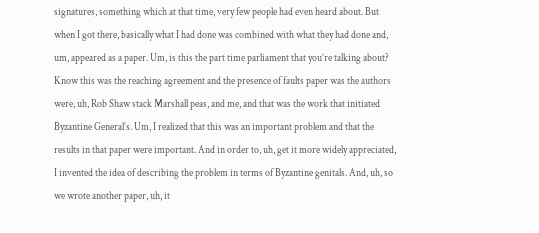signatures, something which at that time, very few people had even heard about. But when I got there, basically what I had done was combined with what they had done and, um, appeared as a paper. Um, is this the part time parliament that you’re talking about? Know this was the reaching agreement and the presence of faults paper was the authors were, uh, Rob Shaw stack Marshall peas, and me, and that was the work that initiated Byzantine General’s. Um, I realized that this was an important problem and that the results in that paper were important. And in order to, uh, get it more widely appreciated, I invented the idea of describing the problem in terms of Byzantine genitals. And, uh, so we wrote another paper, uh, it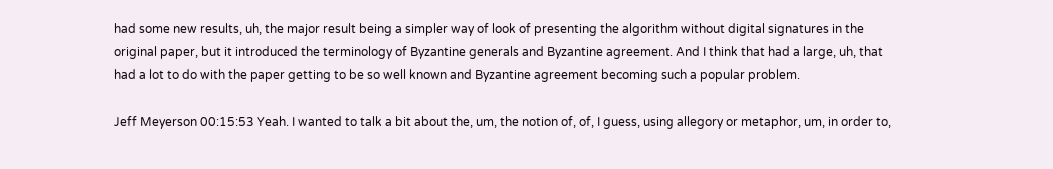had some new results, uh, the major result being a simpler way of look of presenting the algorithm without digital signatures in the original paper, but it introduced the terminology of Byzantine generals and Byzantine agreement. And I think that had a large, uh, that had a lot to do with the paper getting to be so well known and Byzantine agreement becoming such a popular problem.

Jeff Meyerson 00:15:53 Yeah. I wanted to talk a bit about the, um, the notion of, of, I guess, using allegory or metaphor, um, in order to,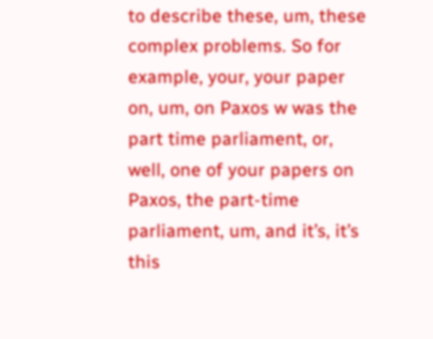to describe these, um, these complex problems. So for example, your, your paper on, um, on Paxos w was the part time parliament, or, well, one of your papers on Paxos, the part-time parliament, um, and it’s, it’s this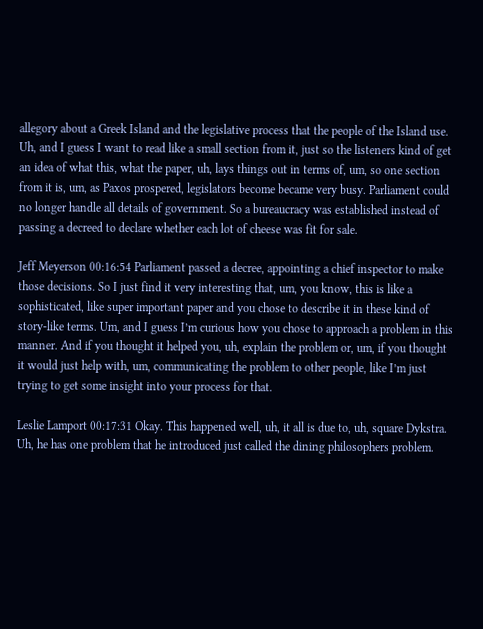allegory about a Greek Island and the legislative process that the people of the Island use. Uh, and I guess I want to read like a small section from it, just so the listeners kind of get an idea of what this, what the paper, uh, lays things out in terms of, um, so one section from it is, um, as Paxos prospered, legislators become became very busy. Parliament could no longer handle all details of government. So a bureaucracy was established instead of passing a decreed to declare whether each lot of cheese was fit for sale.

Jeff Meyerson 00:16:54 Parliament passed a decree, appointing a chief inspector to make those decisions. So I just find it very interesting that, um, you know, this is like a sophisticated, like super important paper and you chose to describe it in these kind of story-like terms. Um, and I guess I’m curious how you chose to approach a problem in this manner. And if you thought it helped you, uh, explain the problem or, um, if you thought it would just help with, um, communicating the problem to other people, like I’m just trying to get some insight into your process for that.

Leslie Lamport 00:17:31 Okay. This happened well, uh, it all is due to, uh, square Dykstra. Uh, he has one problem that he introduced just called the dining philosophers problem.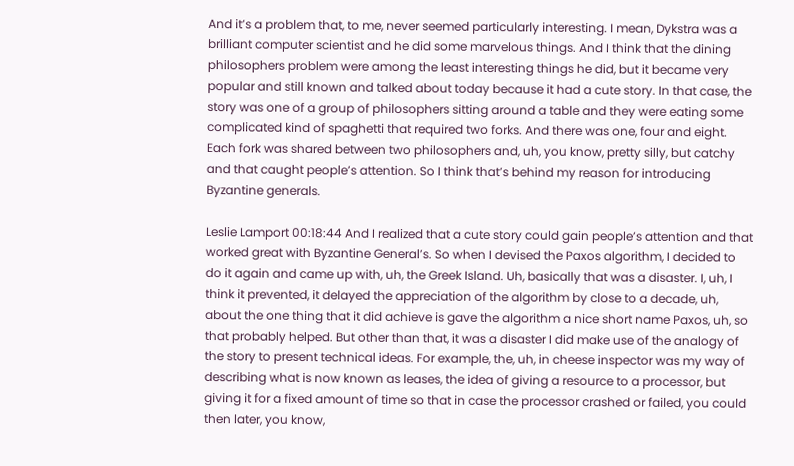And it’s a problem that, to me, never seemed particularly interesting. I mean, Dykstra was a brilliant computer scientist and he did some marvelous things. And I think that the dining philosophers problem were among the least interesting things he did, but it became very popular and still known and talked about today because it had a cute story. In that case, the story was one of a group of philosophers sitting around a table and they were eating some complicated kind of spaghetti that required two forks. And there was one, four and eight. Each fork was shared between two philosophers and, uh, you know, pretty silly, but catchy and that caught people’s attention. So I think that’s behind my reason for introducing Byzantine generals.

Leslie Lamport 00:18:44 And I realized that a cute story could gain people’s attention and that worked great with Byzantine General’s. So when I devised the Paxos algorithm, I decided to do it again and came up with, uh, the Greek Island. Uh, basically that was a disaster. I, uh, I think it prevented, it delayed the appreciation of the algorithm by close to a decade, uh, about the one thing that it did achieve is gave the algorithm a nice short name Paxos, uh, so that probably helped. But other than that, it was a disaster I did make use of the analogy of the story to present technical ideas. For example, the, uh, in cheese inspector was my way of describing what is now known as leases, the idea of giving a resource to a processor, but giving it for a fixed amount of time so that in case the processor crashed or failed, you could then later, you know,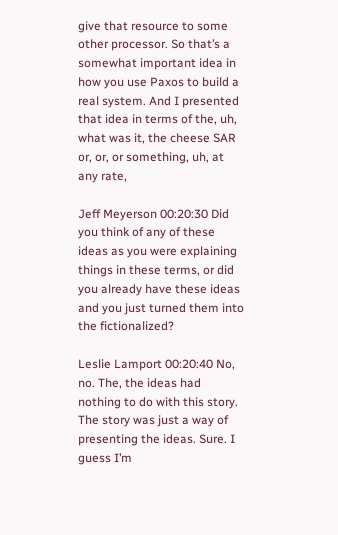give that resource to some other processor. So that’s a somewhat important idea in how you use Paxos to build a real system. And I presented that idea in terms of the, uh, what was it, the cheese SAR or, or, or something, uh, at any rate,

Jeff Meyerson 00:20:30 Did you think of any of these ideas as you were explaining things in these terms, or did you already have these ideas and you just turned them into the fictionalized?

Leslie Lamport 00:20:40 No, no. The, the ideas had nothing to do with this story. The story was just a way of presenting the ideas. Sure. I guess I’m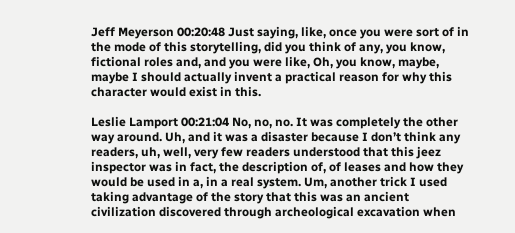Jeff Meyerson 00:20:48 Just saying, like, once you were sort of in the mode of this storytelling, did you think of any, you know, fictional roles and, and you were like, Oh, you know, maybe, maybe I should actually invent a practical reason for why this character would exist in this.

Leslie Lamport 00:21:04 No, no, no. It was completely the other way around. Uh, and it was a disaster because I don’t think any readers, uh, well, very few readers understood that this jeez inspector was in fact, the description of, of leases and how they would be used in a, in a real system. Um, another trick I used taking advantage of the story that this was an ancient civilization discovered through archeological excavation when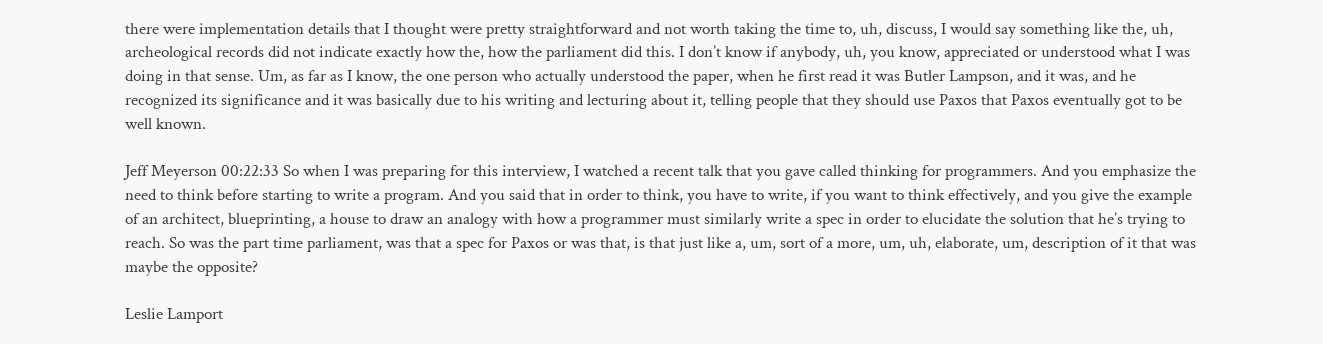there were implementation details that I thought were pretty straightforward and not worth taking the time to, uh, discuss, I would say something like the, uh, archeological records did not indicate exactly how the, how the parliament did this. I don’t know if anybody, uh, you know, appreciated or understood what I was doing in that sense. Um, as far as I know, the one person who actually understood the paper, when he first read it was Butler Lampson, and it was, and he recognized its significance and it was basically due to his writing and lecturing about it, telling people that they should use Paxos that Paxos eventually got to be well known.

Jeff Meyerson 00:22:33 So when I was preparing for this interview, I watched a recent talk that you gave called thinking for programmers. And you emphasize the need to think before starting to write a program. And you said that in order to think, you have to write, if you want to think effectively, and you give the example of an architect, blueprinting, a house to draw an analogy with how a programmer must similarly write a spec in order to elucidate the solution that he’s trying to reach. So was the part time parliament, was that a spec for Paxos or was that, is that just like a, um, sort of a more, um, uh, elaborate, um, description of it that was maybe the opposite?

Leslie Lamport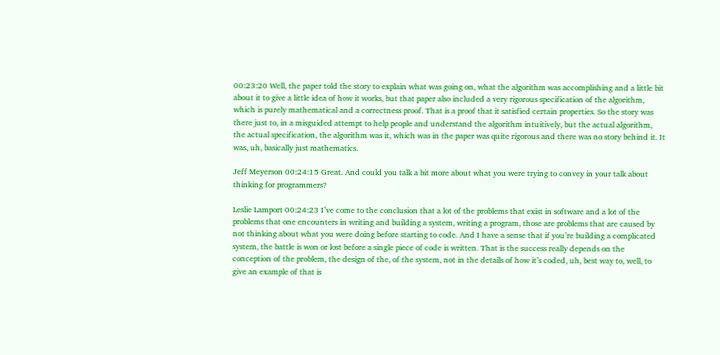00:23:20 Well, the paper told the story to explain what was going on, what the algorithm was accomplishing and a little bit about it to give a little idea of how it works, but that paper also included a very rigorous specification of the algorithm, which is purely mathematical and a correctness proof. That is a proof that it satisfied certain properties. So the story was there just to, in a misguided attempt to help people and understand the algorithm intuitively, but the actual algorithm, the actual specification, the algorithm was it, which was in the paper was quite rigorous and there was no story behind it. It was, uh, basically just mathematics.

Jeff Meyerson 00:24:15 Great. And could you talk a bit more about what you were trying to convey in your talk about thinking for programmers?

Leslie Lamport 00:24:23 I’ve come to the conclusion that a lot of the problems that exist in software and a lot of the problems that one encounters in writing and building a system, writing a program, those are problems that are caused by not thinking about what you were doing before starting to code. And I have a sense that if you’re building a complicated system, the battle is won or lost before a single piece of code is written. That is the success really depends on the conception of the problem, the design of the, of the system, not in the details of how it’s coded, uh, best way to, well, to give an example of that is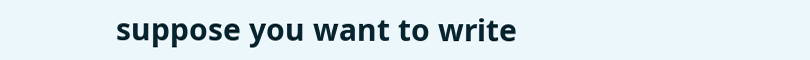suppose you want to write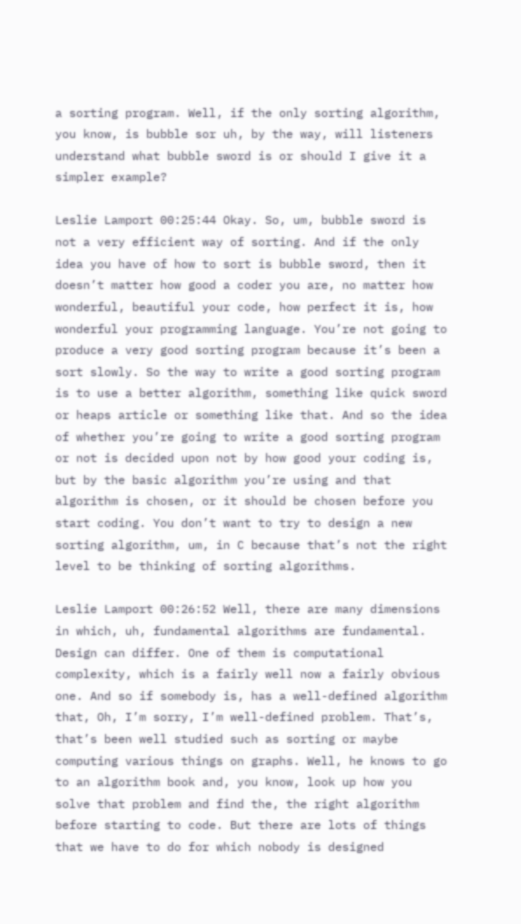a sorting program. Well, if the only sorting algorithm, you know, is bubble sor uh, by the way, will listeners understand what bubble sword is or should I give it a simpler example?

Leslie Lamport 00:25:44 Okay. So, um, bubble sword is not a very efficient way of sorting. And if the only idea you have of how to sort is bubble sword, then it doesn’t matter how good a coder you are, no matter how wonderful, beautiful your code, how perfect it is, how wonderful your programming language. You’re not going to produce a very good sorting program because it’s been a sort slowly. So the way to write a good sorting program is to use a better algorithm, something like quick sword or heaps article or something like that. And so the idea of whether you’re going to write a good sorting program or not is decided upon not by how good your coding is, but by the basic algorithm you’re using and that algorithm is chosen, or it should be chosen before you start coding. You don’t want to try to design a new sorting algorithm, um, in C because that’s not the right level to be thinking of sorting algorithms.

Leslie Lamport 00:26:52 Well, there are many dimensions in which, uh, fundamental algorithms are fundamental. Design can differ. One of them is computational complexity, which is a fairly well now a fairly obvious one. And so if somebody is, has a well-defined algorithm that, Oh, I’m sorry, I’m well-defined problem. That’s, that’s been well studied such as sorting or maybe computing various things on graphs. Well, he knows to go to an algorithm book and, you know, look up how you solve that problem and find the, the right algorithm before starting to code. But there are lots of things that we have to do for which nobody is designed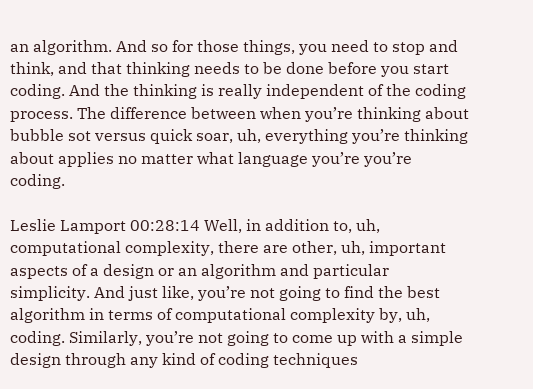an algorithm. And so for those things, you need to stop and think, and that thinking needs to be done before you start coding. And the thinking is really independent of the coding process. The difference between when you’re thinking about bubble sot versus quick soar, uh, everything you’re thinking about applies no matter what language you’re you’re coding.

Leslie Lamport 00:28:14 Well, in addition to, uh, computational complexity, there are other, uh, important aspects of a design or an algorithm and particular simplicity. And just like, you’re not going to find the best algorithm in terms of computational complexity by, uh, coding. Similarly, you’re not going to come up with a simple design through any kind of coding techniques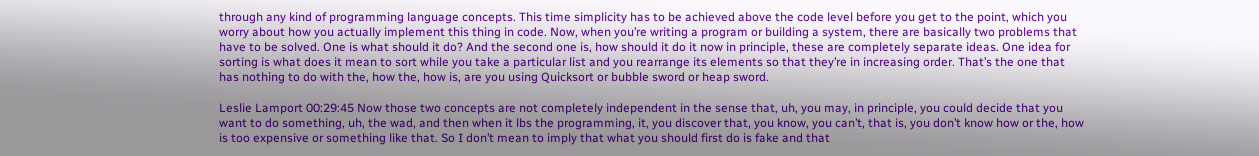through any kind of programming language concepts. This time simplicity has to be achieved above the code level before you get to the point, which you worry about how you actually implement this thing in code. Now, when you’re writing a program or building a system, there are basically two problems that have to be solved. One is what should it do? And the second one is, how should it do it now in principle, these are completely separate ideas. One idea for sorting is what does it mean to sort while you take a particular list and you rearrange its elements so that they’re in increasing order. That’s the one that has nothing to do with the, how the, how is, are you using Quicksort or bubble sword or heap sword.

Leslie Lamport 00:29:45 Now those two concepts are not completely independent in the sense that, uh, you may, in principle, you could decide that you want to do something, uh, the wad, and then when it lbs the programming, it, you discover that, you know, you can’t, that is, you don’t know how or the, how is too expensive or something like that. So I don’t mean to imply that what you should first do is fake and that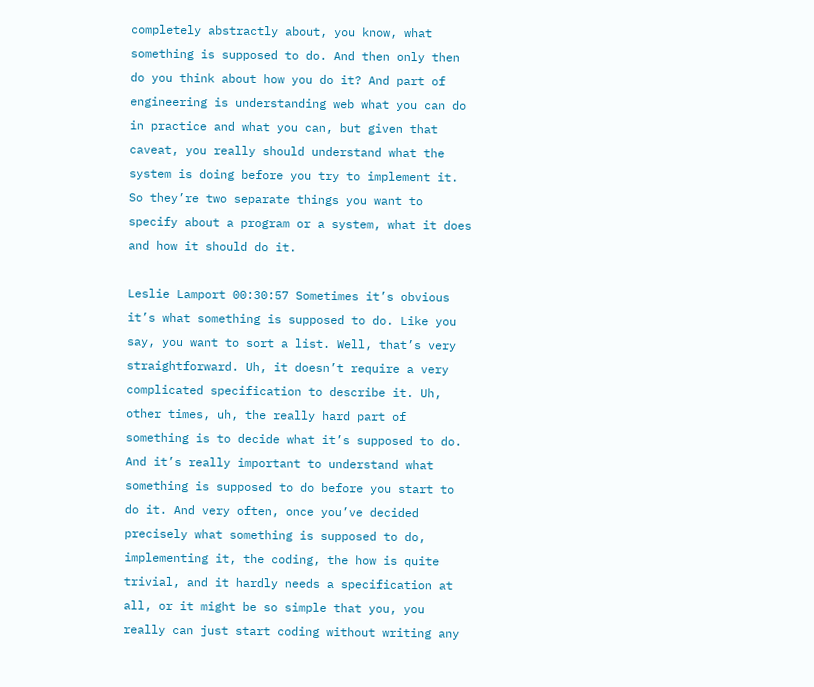completely abstractly about, you know, what something is supposed to do. And then only then do you think about how you do it? And part of engineering is understanding web what you can do in practice and what you can, but given that caveat, you really should understand what the system is doing before you try to implement it. So they’re two separate things you want to specify about a program or a system, what it does and how it should do it.

Leslie Lamport 00:30:57 Sometimes it’s obvious it’s what something is supposed to do. Like you say, you want to sort a list. Well, that’s very straightforward. Uh, it doesn’t require a very complicated specification to describe it. Uh, other times, uh, the really hard part of something is to decide what it’s supposed to do. And it’s really important to understand what something is supposed to do before you start to do it. And very often, once you’ve decided precisely what something is supposed to do, implementing it, the coding, the how is quite trivial, and it hardly needs a specification at all, or it might be so simple that you, you really can just start coding without writing any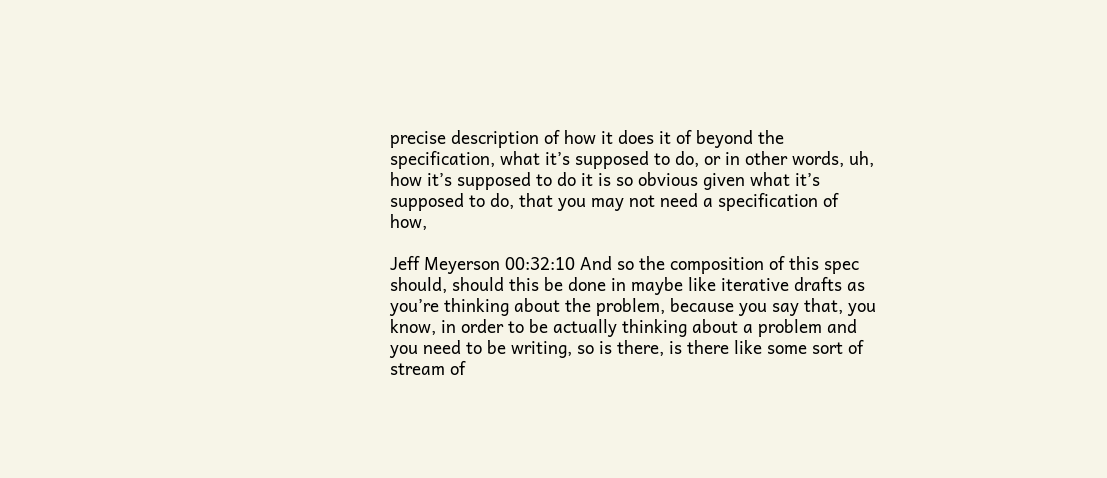precise description of how it does it of beyond the specification, what it’s supposed to do, or in other words, uh, how it’s supposed to do it is so obvious given what it’s supposed to do, that you may not need a specification of how,

Jeff Meyerson 00:32:10 And so the composition of this spec should, should this be done in maybe like iterative drafts as you’re thinking about the problem, because you say that, you know, in order to be actually thinking about a problem and you need to be writing, so is there, is there like some sort of stream of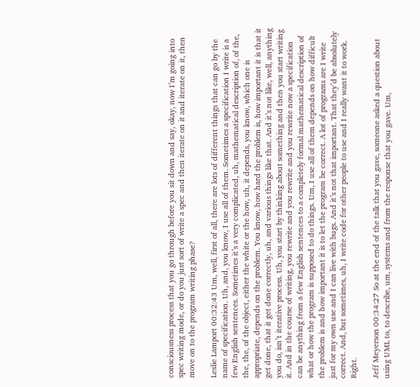consciousness process that you go through before you sit down and say, okay, now I’m going into spec writing mode, or do you just sort of write a spec and then iterate on it and iterate on it, then move on to the program writing phase?

Leslie Lamport 00:32:43 Um, well, first of all, there are lots of different things that can go by the name of specification. Uh, and, you know, I use all of them. Sometimes a specification I write is a few English sentences. Sometimes it’s a very complicated, uh, mathematical description of, of the, the, the, of the object, either the white or the how, uh, it depends, you know, which one is appropriate, depends on the problem. You know, how hard the problem is, how important it is that it get done, that it get done correctly, uh, and various things like that. And it’s not like, well, anything you do, isn’t iterative process. Uh, you start by thinking about something and then you start writing it. And in the course of writing, you rewrite and you rewrite and you rewrite now a specification can be anything from a few English sentences to a completely formal mathematical description of what or how the program is supposed to do things. Um, I use all of them depends on how difficult the problem is and how important it is to let the program be correct. A lot of programs are I write just for my own use and I can live with bugs. And it’s not that important. That they’d be absolutely correct. And, but sometimes, uh, I write code for other people to use and I really want it to work. Right.

Jeff Meyerson 00:34:27 So at the end of the talk that you gave, someone asked a question about using UML to, to describe, um, systems and from the response that you gave. Um,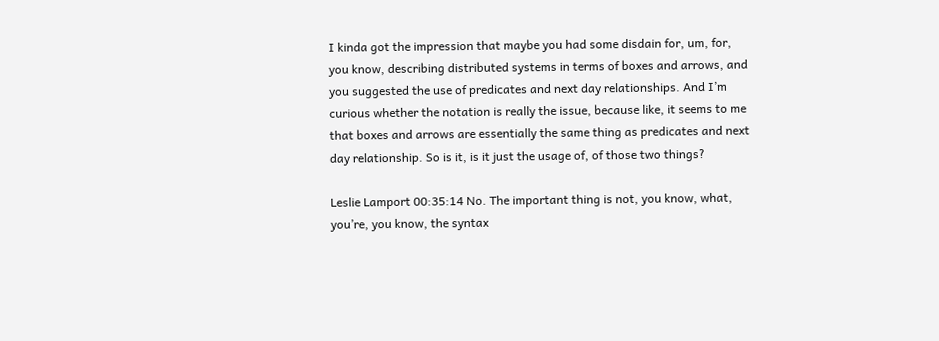I kinda got the impression that maybe you had some disdain for, um, for, you know, describing distributed systems in terms of boxes and arrows, and you suggested the use of predicates and next day relationships. And I’m curious whether the notation is really the issue, because like, it seems to me that boxes and arrows are essentially the same thing as predicates and next day relationship. So is it, is it just the usage of, of those two things?

Leslie Lamport 00:35:14 No. The important thing is not, you know, what, you’re, you know, the syntax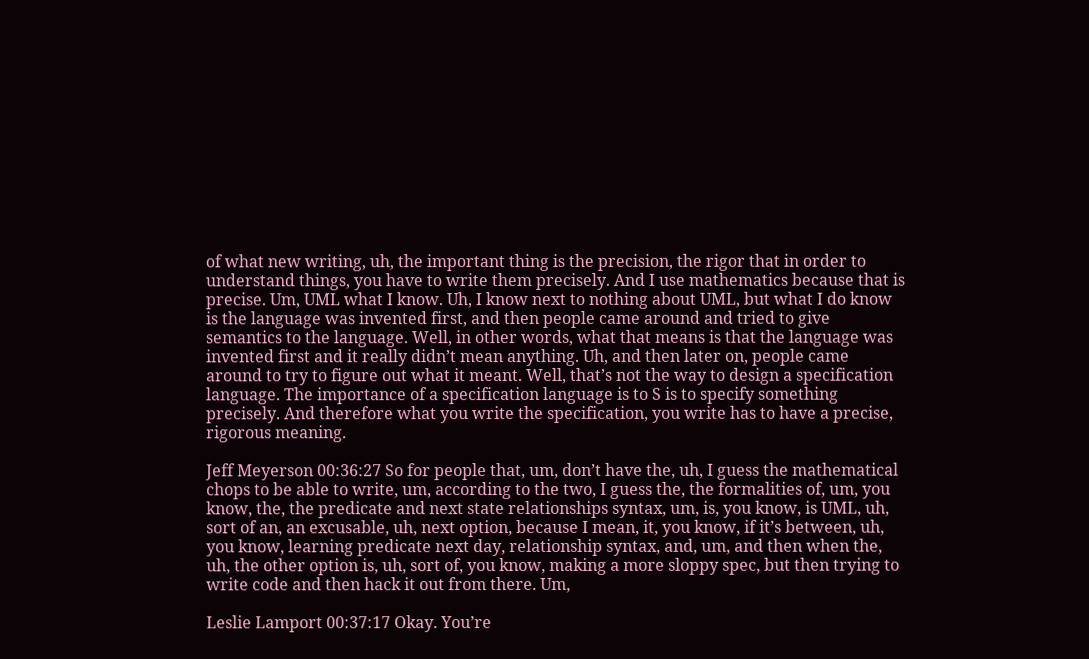of what new writing, uh, the important thing is the precision, the rigor that in order to understand things, you have to write them precisely. And I use mathematics because that is precise. Um, UML what I know. Uh, I know next to nothing about UML, but what I do know is the language was invented first, and then people came around and tried to give semantics to the language. Well, in other words, what that means is that the language was invented first and it really didn’t mean anything. Uh, and then later on, people came around to try to figure out what it meant. Well, that’s not the way to design a specification language. The importance of a specification language is to S is to specify something precisely. And therefore what you write the specification, you write has to have a precise, rigorous meaning.

Jeff Meyerson 00:36:27 So for people that, um, don’t have the, uh, I guess the mathematical chops to be able to write, um, according to the two, I guess the, the formalities of, um, you know, the, the predicate and next state relationships syntax, um, is, you know, is UML, uh, sort of an, an excusable, uh, next option, because I mean, it, you know, if it’s between, uh, you know, learning predicate next day, relationship syntax, and, um, and then when the, uh, the other option is, uh, sort of, you know, making a more sloppy spec, but then trying to write code and then hack it out from there. Um,

Leslie Lamport 00:37:17 Okay. You’re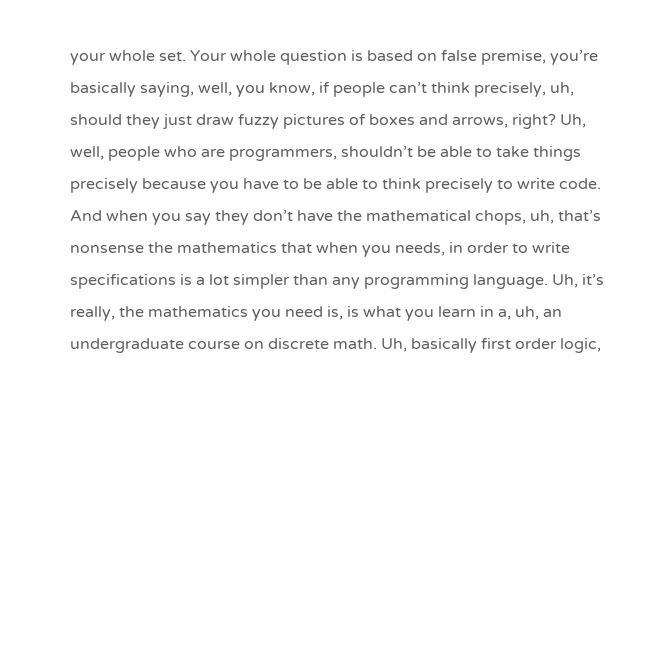your whole set. Your whole question is based on false premise, you’re basically saying, well, you know, if people can’t think precisely, uh, should they just draw fuzzy pictures of boxes and arrows, right? Uh, well, people who are programmers, shouldn’t be able to take things precisely because you have to be able to think precisely to write code. And when you say they don’t have the mathematical chops, uh, that’s nonsense the mathematics that when you needs, in order to write specifications is a lot simpler than any programming language. Uh, it’s really, the mathematics you need is, is what you learn in a, uh, an undergraduate course on discrete math. Uh, basically first order logic,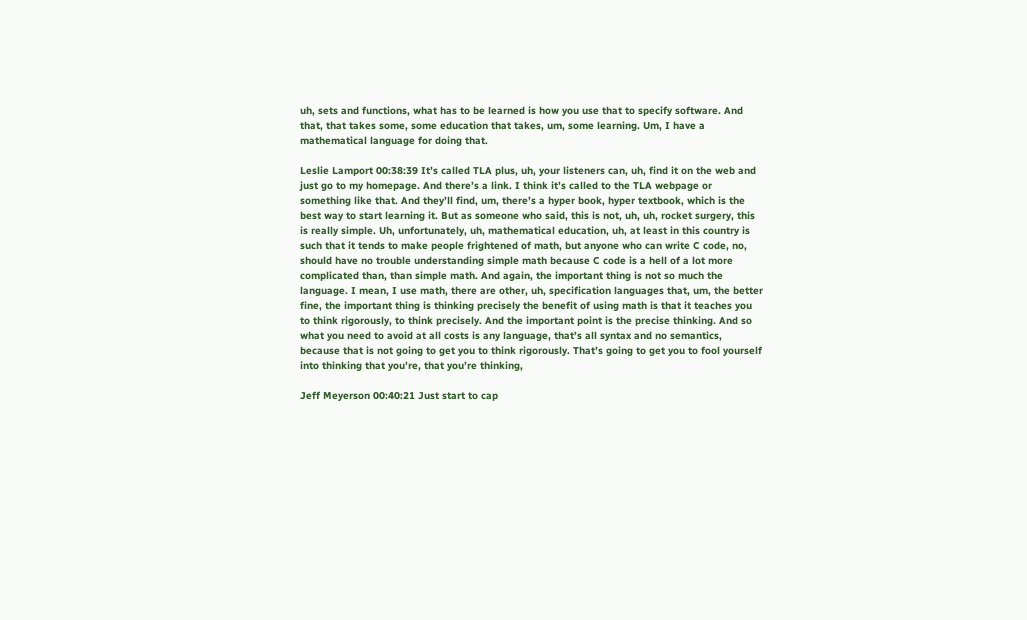uh, sets and functions, what has to be learned is how you use that to specify software. And that, that takes some, some education that takes, um, some learning. Um, I have a mathematical language for doing that.

Leslie Lamport 00:38:39 It’s called TLA plus, uh, your listeners can, uh, find it on the web and just go to my homepage. And there’s a link. I think it’s called to the TLA webpage or something like that. And they’ll find, um, there’s a hyper book, hyper textbook, which is the best way to start learning it. But as someone who said, this is not, uh, uh, rocket surgery, this is really simple. Uh, unfortunately, uh, mathematical education, uh, at least in this country is such that it tends to make people frightened of math, but anyone who can write C code, no, should have no trouble understanding simple math because C code is a hell of a lot more complicated than, than simple math. And again, the important thing is not so much the language. I mean, I use math, there are other, uh, specification languages that, um, the better fine, the important thing is thinking precisely the benefit of using math is that it teaches you to think rigorously, to think precisely. And the important point is the precise thinking. And so what you need to avoid at all costs is any language, that’s all syntax and no semantics, because that is not going to get you to think rigorously. That’s going to get you to fool yourself into thinking that you’re, that you’re thinking,

Jeff Meyerson 00:40:21 Just start to cap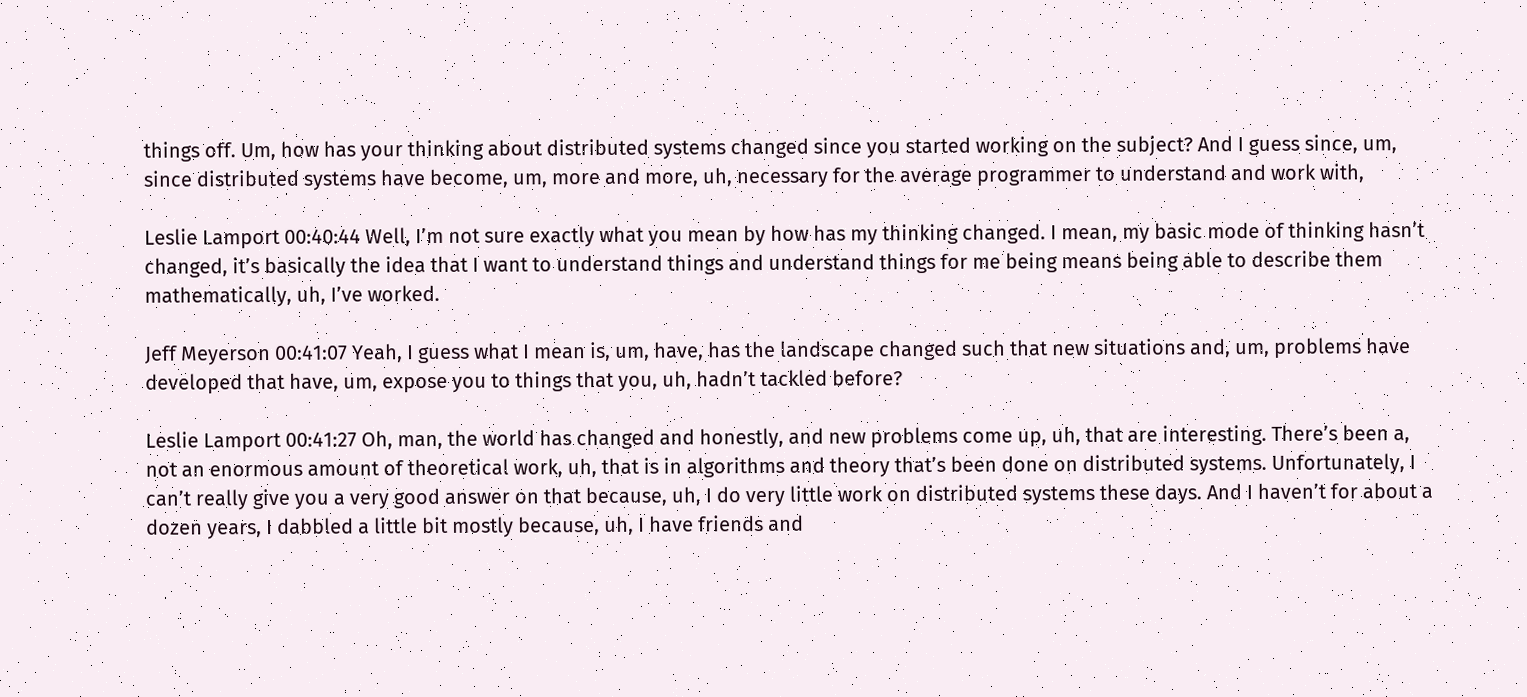things off. Um, how has your thinking about distributed systems changed since you started working on the subject? And I guess since, um, since distributed systems have become, um, more and more, uh, necessary for the average programmer to understand and work with,

Leslie Lamport 00:40:44 Well, I’m not sure exactly what you mean by how has my thinking changed. I mean, my basic mode of thinking hasn’t changed, it’s basically the idea that I want to understand things and understand things for me being means being able to describe them mathematically, uh, I’ve worked.

Jeff Meyerson 00:41:07 Yeah, I guess what I mean is, um, have, has the landscape changed such that new situations and, um, problems have developed that have, um, expose you to things that you, uh, hadn’t tackled before?

Leslie Lamport 00:41:27 Oh, man, the world has changed and honestly, and new problems come up, uh, that are interesting. There’s been a, not an enormous amount of theoretical work, uh, that is in algorithms and theory that’s been done on distributed systems. Unfortunately, I can’t really give you a very good answer on that because, uh, I do very little work on distributed systems these days. And I haven’t for about a dozen years, I dabbled a little bit mostly because, uh, I have friends and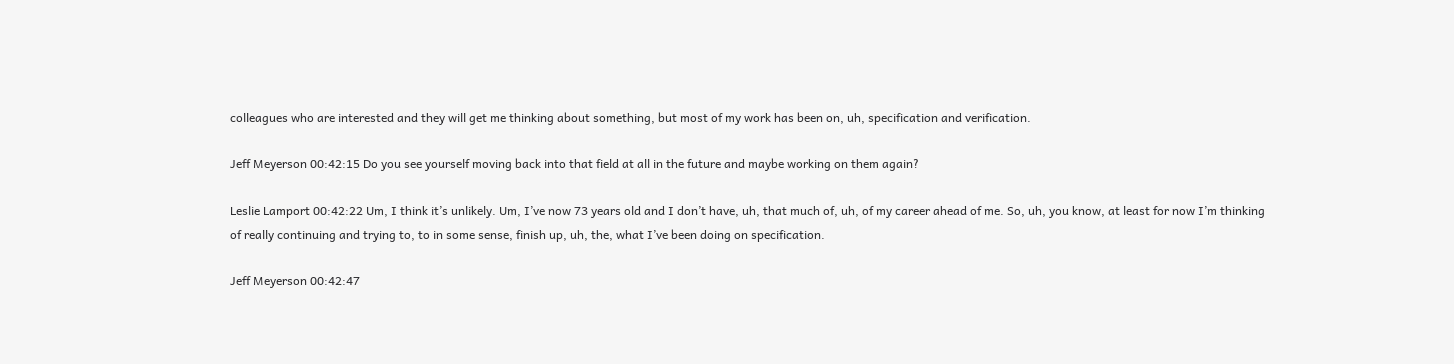colleagues who are interested and they will get me thinking about something, but most of my work has been on, uh, specification and verification.

Jeff Meyerson 00:42:15 Do you see yourself moving back into that field at all in the future and maybe working on them again?

Leslie Lamport 00:42:22 Um, I think it’s unlikely. Um, I’ve now 73 years old and I don’t have, uh, that much of, uh, of my career ahead of me. So, uh, you know, at least for now I’m thinking of really continuing and trying to, to in some sense, finish up, uh, the, what I’ve been doing on specification.

Jeff Meyerson 00:42:47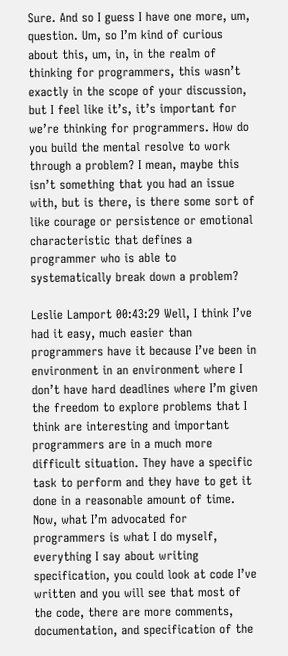Sure. And so I guess I have one more, um, question. Um, so I’m kind of curious about this, um, in, in the realm of thinking for programmers, this wasn’t exactly in the scope of your discussion, but I feel like it’s, it’s important for we’re thinking for programmers. How do you build the mental resolve to work through a problem? I mean, maybe this isn’t something that you had an issue with, but is there, is there some sort of like courage or persistence or emotional characteristic that defines a programmer who is able to systematically break down a problem?

Leslie Lamport 00:43:29 Well, I think I’ve had it easy, much easier than programmers have it because I’ve been in environment in an environment where I don’t have hard deadlines where I’m given the freedom to explore problems that I think are interesting and important programmers are in a much more difficult situation. They have a specific task to perform and they have to get it done in a reasonable amount of time. Now, what I’m advocated for programmers is what I do myself, everything I say about writing specification, you could look at code I’ve written and you will see that most of the code, there are more comments, documentation, and specification of the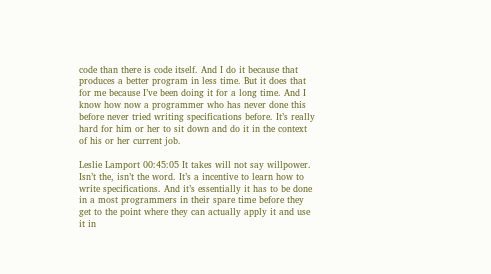code than there is code itself. And I do it because that produces a better program in less time. But it does that for me because I’ve been doing it for a long time. And I know how now a programmer who has never done this before never tried writing specifications before. It’s really hard for him or her to sit down and do it in the context of his or her current job.

Leslie Lamport 00:45:05 It takes will not say willpower. Isn’t the, isn’t the word. It’s a incentive to learn how to write specifications. And it’s essentially it has to be done in a most programmers in their spare time before they get to the point where they can actually apply it and use it in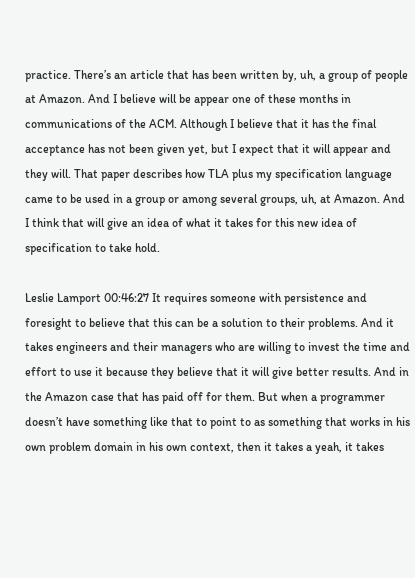practice. There’s an article that has been written by, uh, a group of people at Amazon. And I believe will be appear one of these months in communications of the ACM. Although I believe that it has the final acceptance has not been given yet, but I expect that it will appear and they will. That paper describes how TLA plus my specification language came to be used in a group or among several groups, uh, at Amazon. And I think that will give an idea of what it takes for this new idea of specification to take hold.

Leslie Lamport 00:46:27 It requires someone with persistence and foresight to believe that this can be a solution to their problems. And it takes engineers and their managers who are willing to invest the time and effort to use it because they believe that it will give better results. And in the Amazon case that has paid off for them. But when a programmer doesn’t have something like that to point to as something that works in his own problem domain in his own context, then it takes a yeah, it takes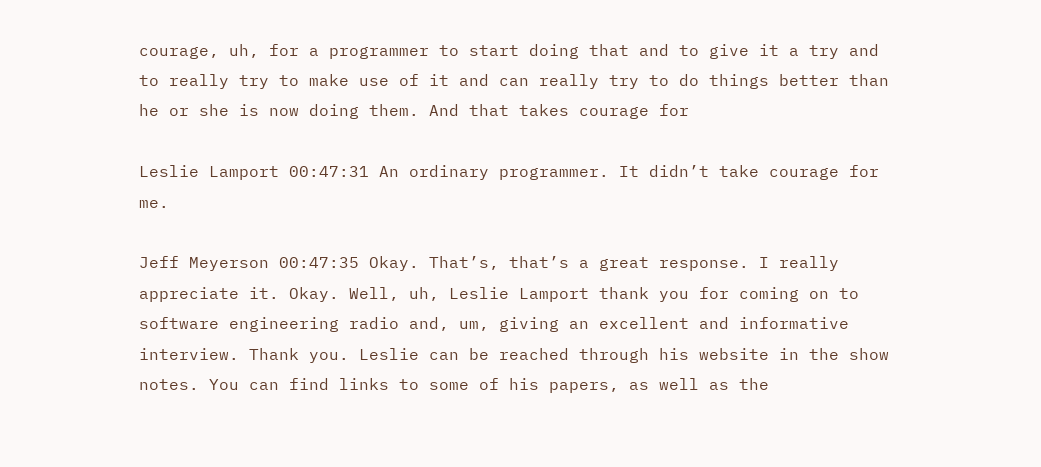courage, uh, for a programmer to start doing that and to give it a try and to really try to make use of it and can really try to do things better than he or she is now doing them. And that takes courage for

Leslie Lamport 00:47:31 An ordinary programmer. It didn’t take courage for me.

Jeff Meyerson 00:47:35 Okay. That’s, that’s a great response. I really appreciate it. Okay. Well, uh, Leslie Lamport thank you for coming on to software engineering radio and, um, giving an excellent and informative interview. Thank you. Leslie can be reached through his website in the show notes. You can find links to some of his papers, as well as the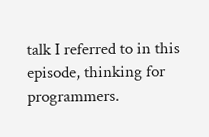talk I referred to in this episode, thinking for programmers.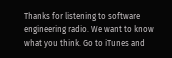Thanks for listening to software engineering radio. We want to know what you think. Go to iTunes and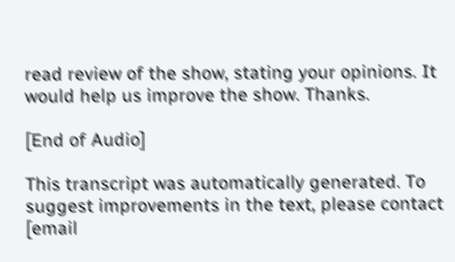read review of the show, stating your opinions. It would help us improve the show. Thanks.

[End of Audio]

This transcript was automatically generated. To suggest improvements in the text, please contact [email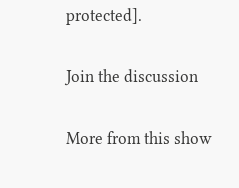protected].

Join the discussion

More from this show